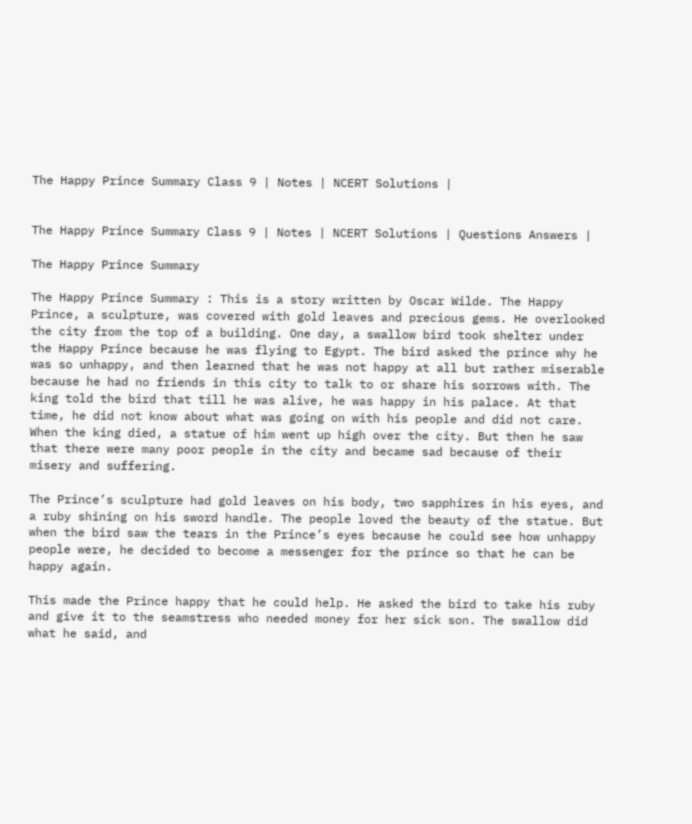The Happy Prince Summary Class 9 | Notes | NCERT Solutions |


The Happy Prince Summary Class 9 | Notes | NCERT Solutions | Questions Answers |

The Happy Prince Summary

The Happy Prince Summary : This is a story written by Oscar Wilde. The Happy Prince, a sculpture, was covered with gold leaves and precious gems. He overlooked the city from the top of a building. One day, a swallow bird took shelter under the Happy Prince because he was flying to Egypt. The bird asked the prince why he was so unhappy, and then learned that he was not happy at all but rather miserable because he had no friends in this city to talk to or share his sorrows with. The king told the bird that till he was alive, he was happy in his palace. At that time, he did not know about what was going on with his people and did not care. When the king died, a statue of him went up high over the city. But then he saw that there were many poor people in the city and became sad because of their misery and suffering.

The Prince’s sculpture had gold leaves on his body, two sapphires in his eyes, and a ruby shining on his sword handle. The people loved the beauty of the statue. But when the bird saw the tears in the Prince’s eyes because he could see how unhappy people were, he decided to become a messenger for the prince so that he can be happy again.

This made the Prince happy that he could help. He asked the bird to take his ruby and give it to the seamstress who needed money for her sick son. The swallow did what he said, and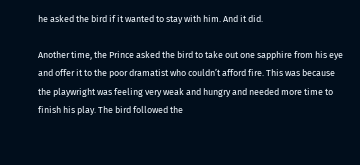he asked the bird if it wanted to stay with him. And it did.

Another time, the Prince asked the bird to take out one sapphire from his eye and offer it to the poor dramatist who couldn’t afford fire. This was because the playwright was feeling very weak and hungry and needed more time to finish his play. The bird followed the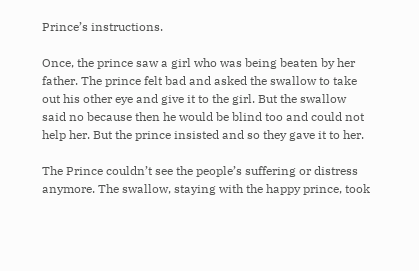Prince’s instructions.

Once, the prince saw a girl who was being beaten by her father. The prince felt bad and asked the swallow to take out his other eye and give it to the girl. But the swallow said no because then he would be blind too and could not help her. But the prince insisted and so they gave it to her.

The Prince couldn’t see the people’s suffering or distress anymore. The swallow, staying with the happy prince, took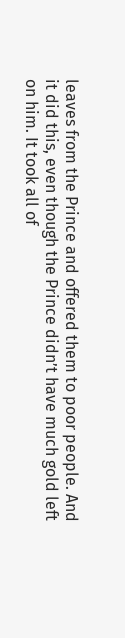leaves from the Prince and offered them to poor people. And it did this, even though the Prince didn’t have much gold left on him. It took all of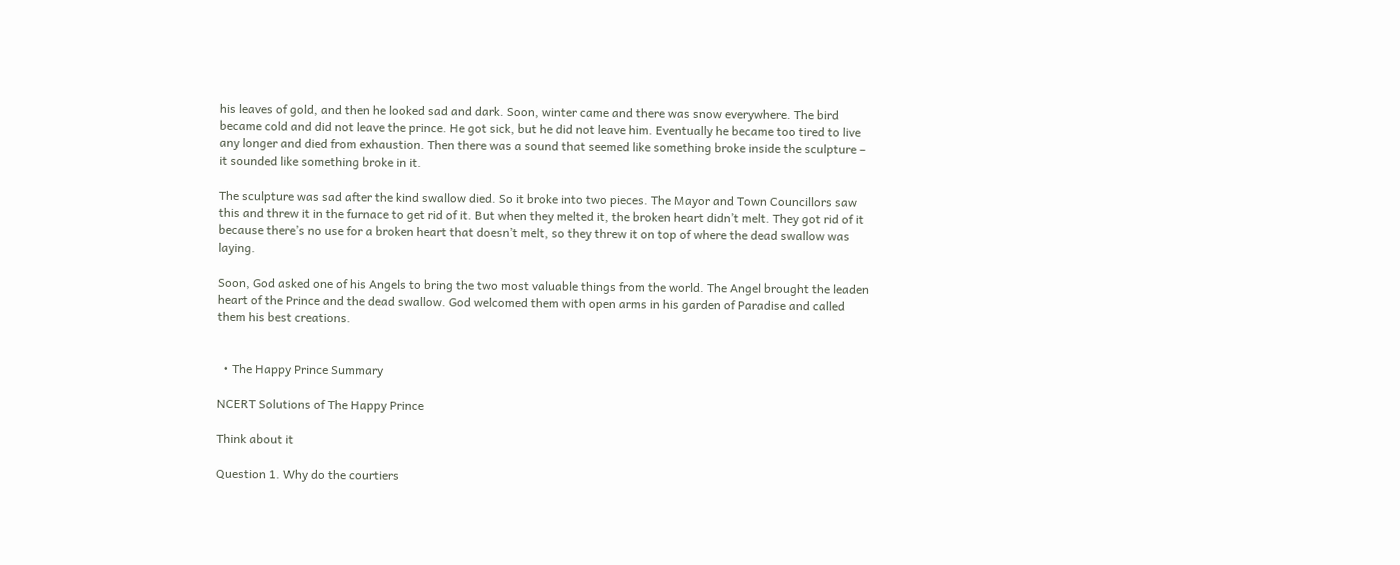his leaves of gold, and then he looked sad and dark. Soon, winter came and there was snow everywhere. The bird became cold and did not leave the prince. He got sick, but he did not leave him. Eventually he became too tired to live any longer and died from exhaustion. Then there was a sound that seemed like something broke inside the sculpture – it sounded like something broke in it.

The sculpture was sad after the kind swallow died. So it broke into two pieces. The Mayor and Town Councillors saw this and threw it in the furnace to get rid of it. But when they melted it, the broken heart didn’t melt. They got rid of it because there’s no use for a broken heart that doesn’t melt, so they threw it on top of where the dead swallow was laying.

Soon, God asked one of his Angels to bring the two most valuable things from the world. The Angel brought the leaden heart of the Prince and the dead swallow. God welcomed them with open arms in his garden of Paradise and called them his best creations.


  • The Happy Prince Summary

NCERT Solutions of The Happy Prince

Think about it

Question 1. Why do the courtiers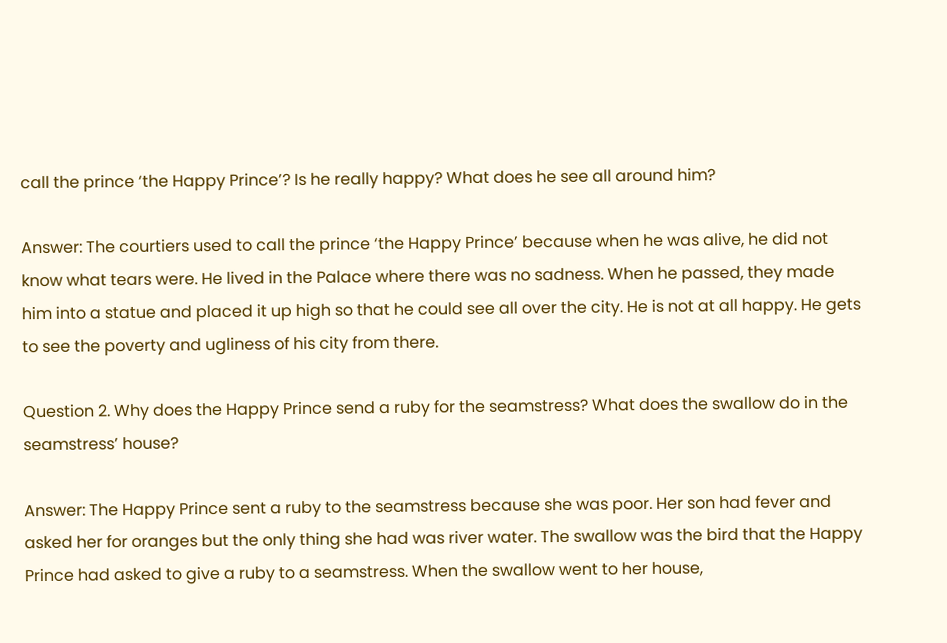call the prince ‘the Happy Prince’? Is he really happy? What does he see all around him?

Answer: The courtiers used to call the prince ‘the Happy Prince’ because when he was alive, he did not know what tears were. He lived in the Palace where there was no sadness. When he passed, they made him into a statue and placed it up high so that he could see all over the city. He is not at all happy. He gets to see the poverty and ugliness of his city from there.

Question 2. Why does the Happy Prince send a ruby for the seamstress? What does the swallow do in the seamstress’ house?

Answer: The Happy Prince sent a ruby to the seamstress because she was poor. Her son had fever and asked her for oranges but the only thing she had was river water. The swallow was the bird that the Happy Prince had asked to give a ruby to a seamstress. When the swallow went to her house,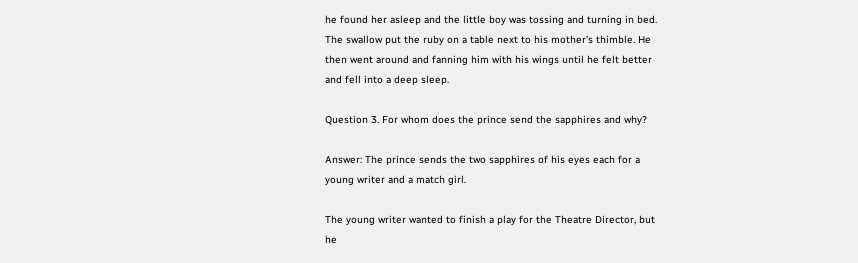he found her asleep and the little boy was tossing and turning in bed. The swallow put the ruby on a table next to his mother’s thimble. He then went around and fanning him with his wings until he felt better and fell into a deep sleep.

Question 3. For whom does the prince send the sapphires and why?

Answer: The prince sends the two sapphires of his eyes each for a young writer and a match girl.

The young writer wanted to finish a play for the Theatre Director, but he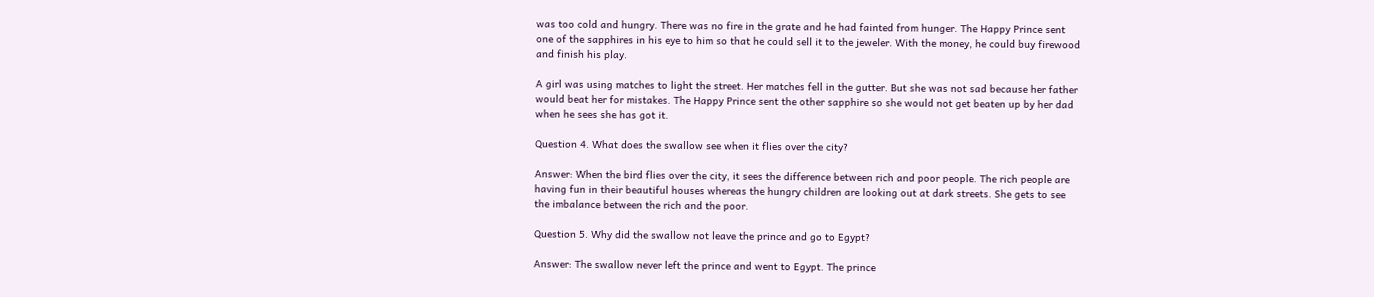was too cold and hungry. There was no fire in the grate and he had fainted from hunger. The Happy Prince sent one of the sapphires in his eye to him so that he could sell it to the jeweler. With the money, he could buy firewood and finish his play.

A girl was using matches to light the street. Her matches fell in the gutter. But she was not sad because her father would beat her for mistakes. The Happy Prince sent the other sapphire so she would not get beaten up by her dad when he sees she has got it.

Question 4. What does the swallow see when it flies over the city?

Answer: When the bird flies over the city, it sees the difference between rich and poor people. The rich people are having fun in their beautiful houses whereas the hungry children are looking out at dark streets. She gets to see the imbalance between the rich and the poor.

Question 5. Why did the swallow not leave the prince and go to Egypt?

Answer: The swallow never left the prince and went to Egypt. The prince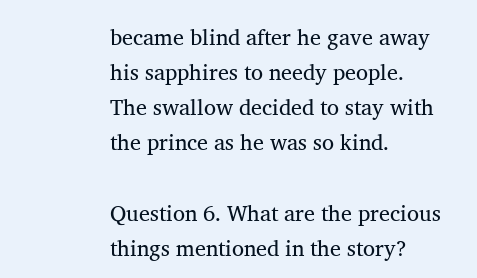became blind after he gave away his sapphires to needy people. The swallow decided to stay with the prince as he was so kind.

Question 6. What are the precious things mentioned in the story?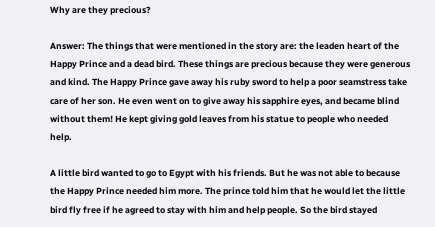Why are they precious?

Answer: The things that were mentioned in the story are: the leaden heart of the Happy Prince and a dead bird. These things are precious because they were generous and kind. The Happy Prince gave away his ruby sword to help a poor seamstress take care of her son. He even went on to give away his sapphire eyes, and became blind without them! He kept giving gold leaves from his statue to people who needed help.

A little bird wanted to go to Egypt with his friends. But he was not able to because the Happy Prince needed him more. The prince told him that he would let the little bird fly free if he agreed to stay with him and help people. So the bird stayed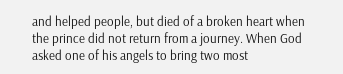and helped people, but died of a broken heart when the prince did not return from a journey. When God asked one of his angels to bring two most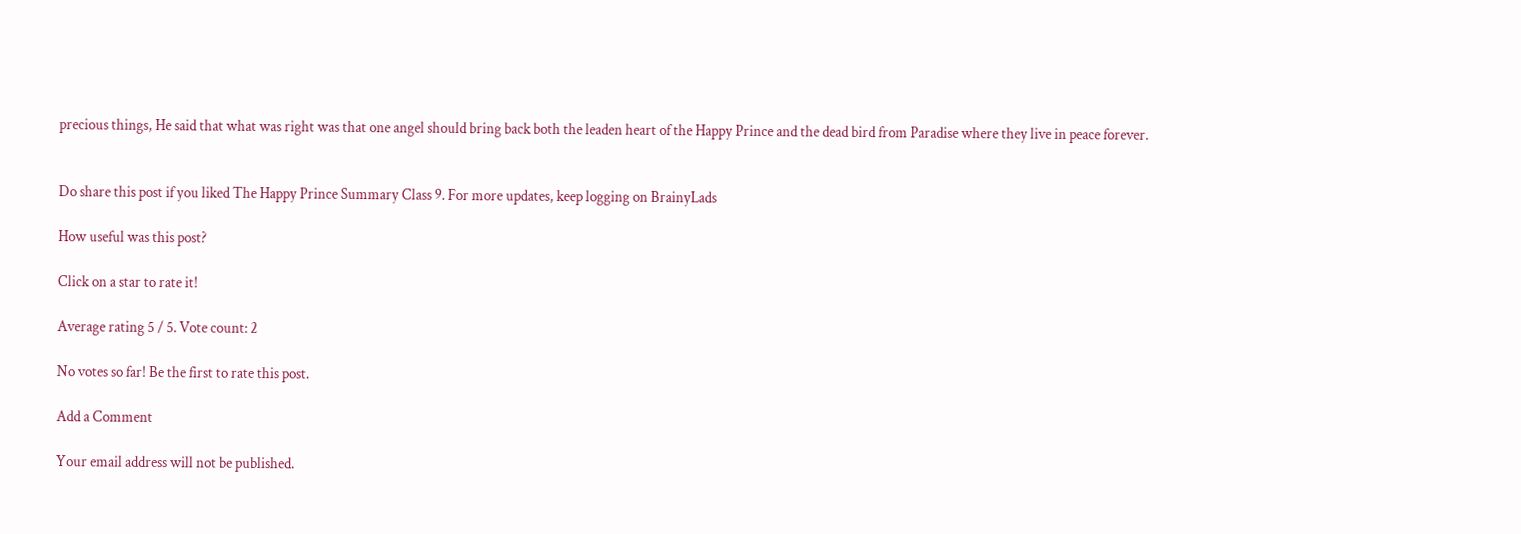precious things, He said that what was right was that one angel should bring back both the leaden heart of the Happy Prince and the dead bird from Paradise where they live in peace forever.


Do share this post if you liked The Happy Prince Summary Class 9. For more updates, keep logging on BrainyLads

How useful was this post?

Click on a star to rate it!

Average rating 5 / 5. Vote count: 2

No votes so far! Be the first to rate this post.

Add a Comment

Your email address will not be published.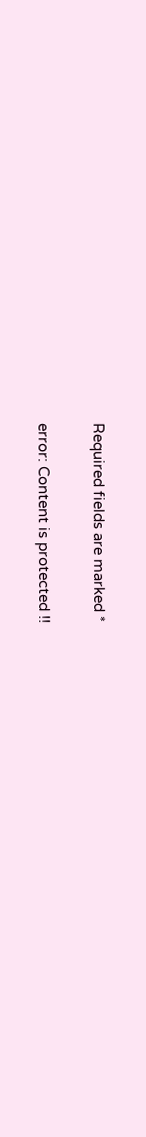Required fields are marked *

error: Content is protected !!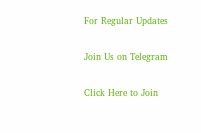For Regular Updates

Join Us on Telegram

Click Here to Join